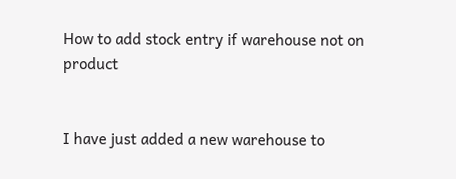How to add stock entry if warehouse not on product


I have just added a new warehouse to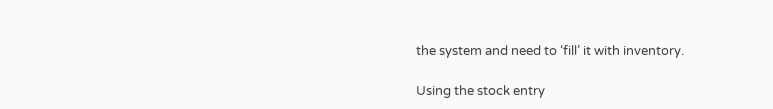the system and need to ‘fill’ it with inventory.

Using the stock entry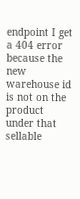endpoint I get a 404 error because the new warehouse id is not on the product under that sellable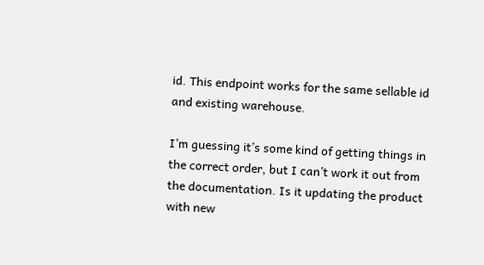id. This endpoint works for the same sellable id and existing warehouse.

I’m guessing it’s some kind of getting things in the correct order, but I can’t work it out from the documentation. Is it updating the product with new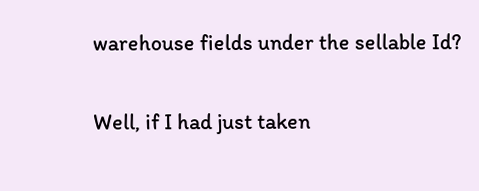warehouse fields under the sellable Id?


Well, if I had just taken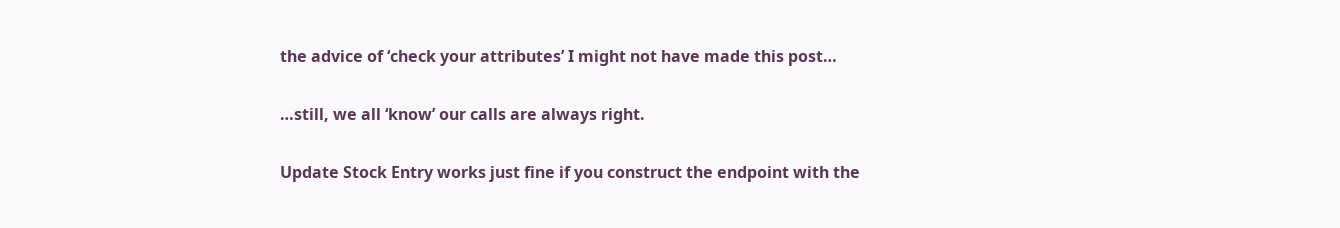the advice of ‘check your attributes’ I might not have made this post…

…still, we all ‘know’ our calls are always right.

Update Stock Entry works just fine if you construct the endpoint with the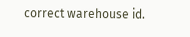correct warehouse id.